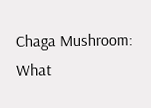Chaga Mushroom: What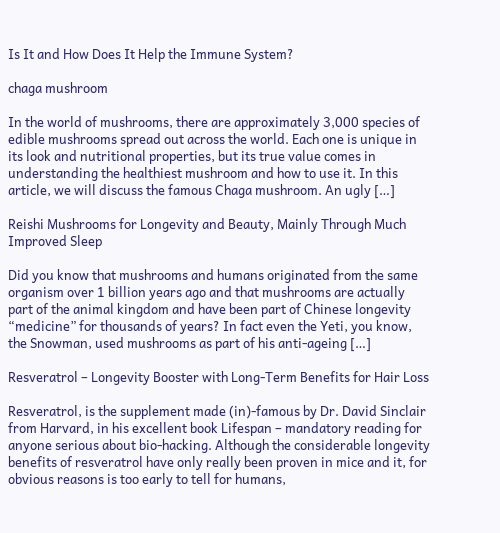Is It and How Does It Help the Immune System?

chaga mushroom

In the world of mushrooms, there are approximately 3,000 species of edible mushrooms spread out across the world. Each one is unique in its look and nutritional properties, but its true value comes in understanding the healthiest mushroom and how to use it. In this article, we will discuss the famous Chaga mushroom. An ugly […]

Reishi Mushrooms for Longevity and Beauty, Mainly Through Much Improved Sleep

Did you know that mushrooms and humans originated from the same organism over 1 billion years ago and that mushrooms are actually part of the animal kingdom and have been part of Chinese longevity “medicine” for thousands of years? In fact even the Yeti, you know, the Snowman, used mushrooms as part of his anti-ageing […]

Resveratrol – Longevity Booster with Long-Term Benefits for Hair Loss

Resveratrol, is the supplement made (in)-famous by Dr. David Sinclair from Harvard, in his excellent book Lifespan – mandatory reading for anyone serious about bio-hacking. Although the considerable longevity benefits of resveratrol have only really been proven in mice and it, for obvious reasons is too early to tell for humans,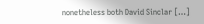nonetheless both David Sinclar […]